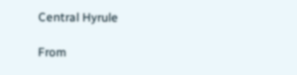Central Hyrule

From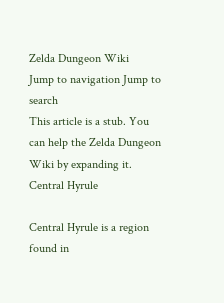Zelda Dungeon Wiki
Jump to navigation Jump to search
This article is a stub. You can help the Zelda Dungeon Wiki by expanding it.
Central Hyrule

Central Hyrule is a region found in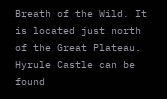Breath of the Wild. It is located just north of the Great Plateau. Hyrule Castle can be found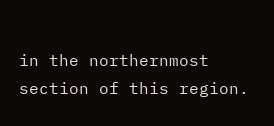in the northernmost section of this region.